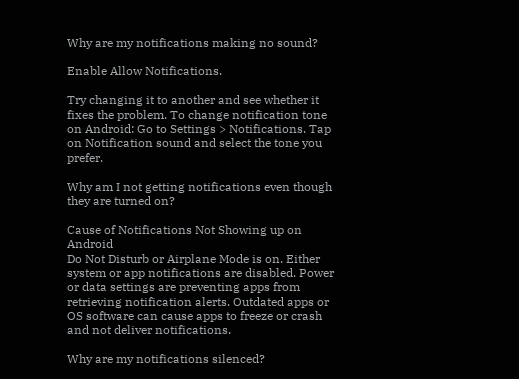Why are my notifications making no sound?

Enable Allow Notifications.

Try changing it to another and see whether it fixes the problem. To change notification tone on Android: Go to Settings > Notifications. Tap on Notification sound and select the tone you prefer.

Why am I not getting notifications even though they are turned on?

Cause of Notifications Not Showing up on Android
Do Not Disturb or Airplane Mode is on. Either system or app notifications are disabled. Power or data settings are preventing apps from retrieving notification alerts. Outdated apps or OS software can cause apps to freeze or crash and not deliver notifications.

Why are my notifications silenced?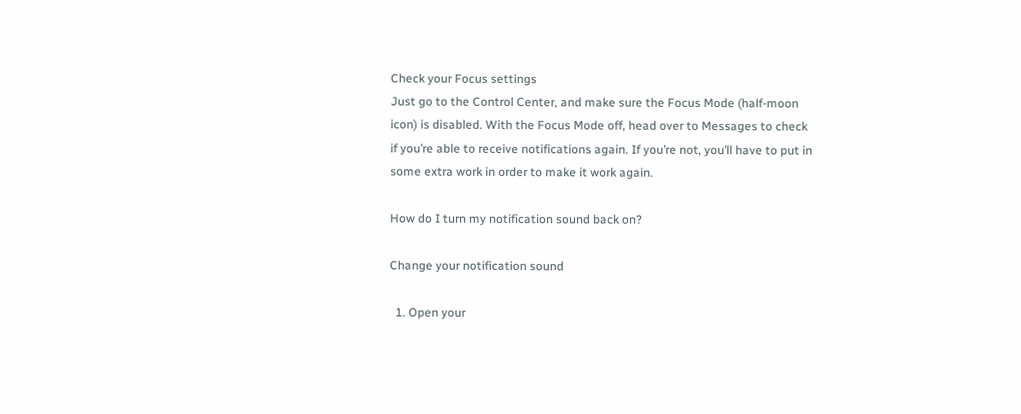Check your Focus settings
Just go to the Control Center, and make sure the Focus Mode (half-moon icon) is disabled. With the Focus Mode off, head over to Messages to check if you’re able to receive notifications again. If you’re not, you’ll have to put in some extra work in order to make it work again.

How do I turn my notification sound back on?

Change your notification sound

  1. Open your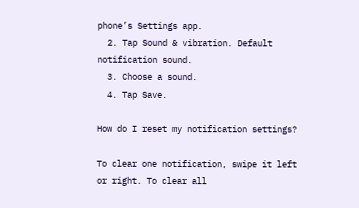phone’s Settings app.
  2. Tap Sound & vibration. Default notification sound.
  3. Choose a sound.
  4. Tap Save.

How do I reset my notification settings?

To clear one notification, swipe it left or right. To clear all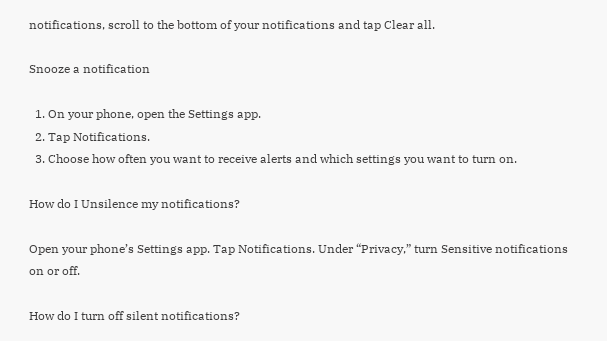notifications, scroll to the bottom of your notifications and tap Clear all.

Snooze a notification

  1. On your phone, open the Settings app.
  2. Tap Notifications.
  3. Choose how often you want to receive alerts and which settings you want to turn on.

How do I Unsilence my notifications?

Open your phone’s Settings app. Tap Notifications. Under “Privacy,” turn Sensitive notifications on or off.

How do I turn off silent notifications?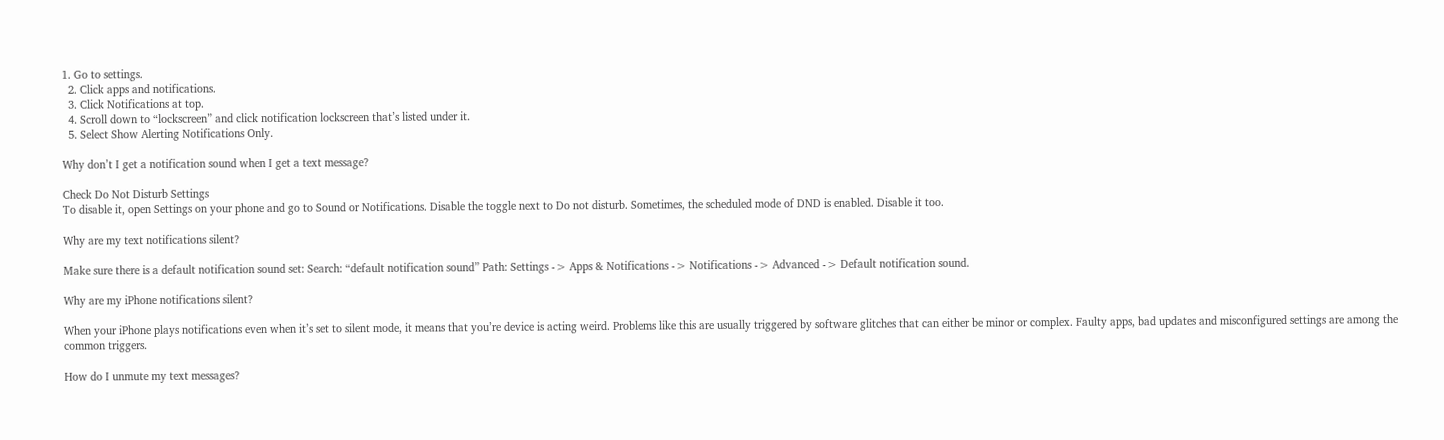1. Go to settings.
  2. Click apps and notifications.
  3. Click Notifications at top.
  4. Scroll down to “lockscreen” and click notification lockscreen that’s listed under it.
  5. Select Show Alerting Notifications Only.

Why don’t I get a notification sound when I get a text message?

Check Do Not Disturb Settings
To disable it, open Settings on your phone and go to Sound or Notifications. Disable the toggle next to Do not disturb. Sometimes, the scheduled mode of DND is enabled. Disable it too.

Why are my text notifications silent?

Make sure there is a default notification sound set: Search: “default notification sound” Path: Settings -> Apps & Notifications -> Notifications -> Advanced -> Default notification sound.

Why are my iPhone notifications silent?

When your iPhone plays notifications even when it’s set to silent mode, it means that you’re device is acting weird. Problems like this are usually triggered by software glitches that can either be minor or complex. Faulty apps, bad updates and misconfigured settings are among the common triggers.

How do I unmute my text messages?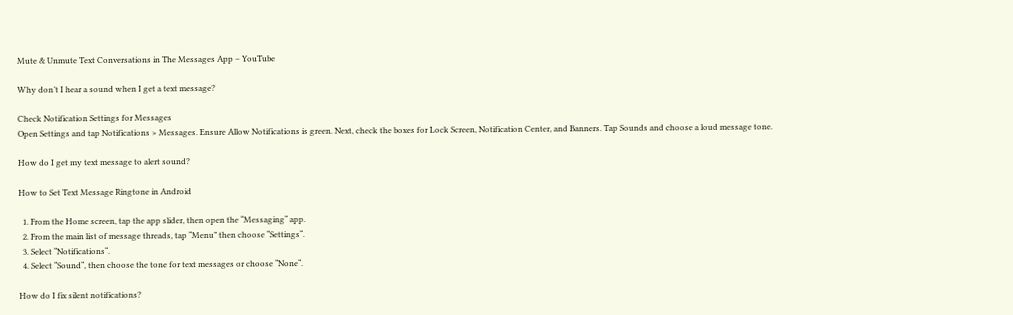Mute & Unmute Text Conversations in The Messages App – YouTube

Why don’t I hear a sound when I get a text message?

Check Notification Settings for Messages
Open Settings and tap Notifications > Messages. Ensure Allow Notifications is green. Next, check the boxes for Lock Screen, Notification Center, and Banners. Tap Sounds and choose a loud message tone.

How do I get my text message to alert sound?

How to Set Text Message Ringtone in Android

  1. From the Home screen, tap the app slider, then open the “Messaging“ app.
  2. From the main list of message threads, tap “Menu” then choose “Settings“.
  3. Select “Notifications“.
  4. Select “Sound“, then choose the tone for text messages or choose “None“.

How do I fix silent notifications?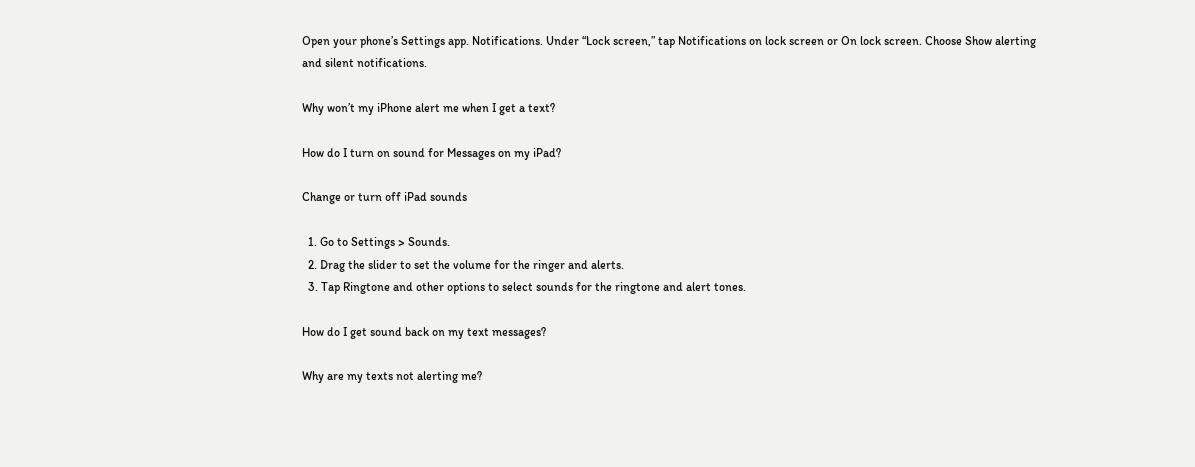Open your phone’s Settings app. Notifications. Under “Lock screen,” tap Notifications on lock screen or On lock screen. Choose Show alerting and silent notifications.

Why won’t my iPhone alert me when I get a text?

How do I turn on sound for Messages on my iPad?

Change or turn off iPad sounds

  1. Go to Settings > Sounds.
  2. Drag the slider to set the volume for the ringer and alerts.
  3. Tap Ringtone and other options to select sounds for the ringtone and alert tones.

How do I get sound back on my text messages?

Why are my texts not alerting me?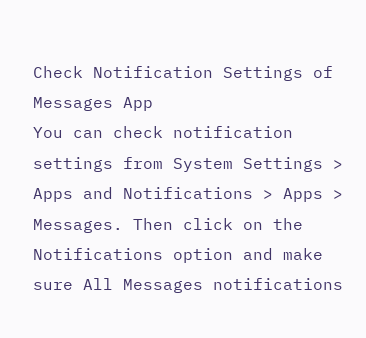Check Notification Settings of Messages App
You can check notification settings from System Settings > Apps and Notifications > Apps > Messages. Then click on the Notifications option and make sure All Messages notifications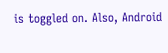is toggled on. Also, Android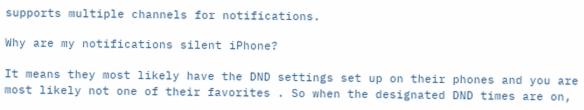supports multiple channels for notifications.

Why are my notifications silent iPhone?

It means they most likely have the DND settings set up on their phones and you are most likely not one of their favorites . So when the designated DND times are on,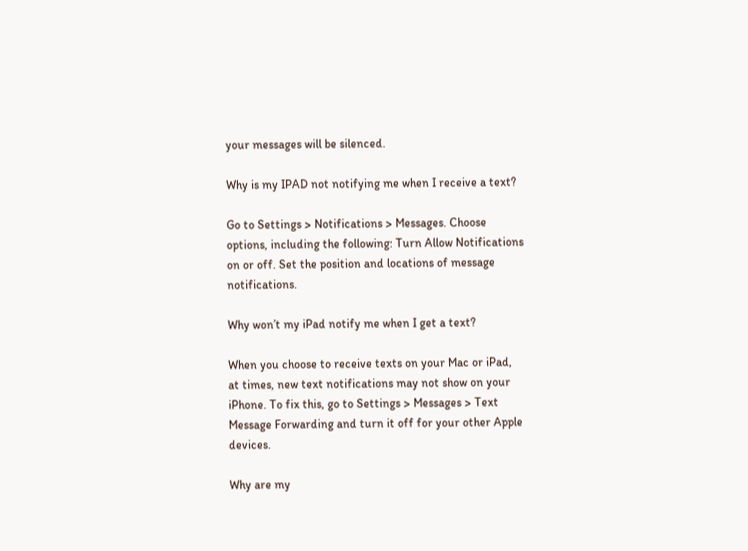your messages will be silenced.

Why is my IPAD not notifying me when I receive a text?

Go to Settings > Notifications > Messages. Choose options, including the following: Turn Allow Notifications on or off. Set the position and locations of message notifications.

Why won’t my iPad notify me when I get a text?

When you choose to receive texts on your Mac or iPad, at times, new text notifications may not show on your iPhone. To fix this, go to Settings > Messages > Text Message Forwarding and turn it off for your other Apple devices.

Why are my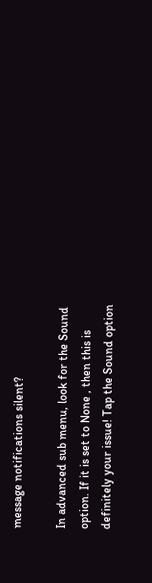message notifications silent?

In advanced sub menu, look for the Sound option. If it is set to None , then this is definitely your issue! Tap the Sound option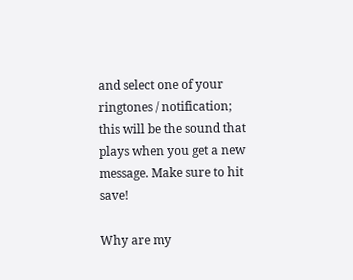and select one of your ringtones / notification; this will be the sound that plays when you get a new message. Make sure to hit save!

Why are my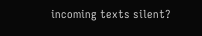incoming texts silent?